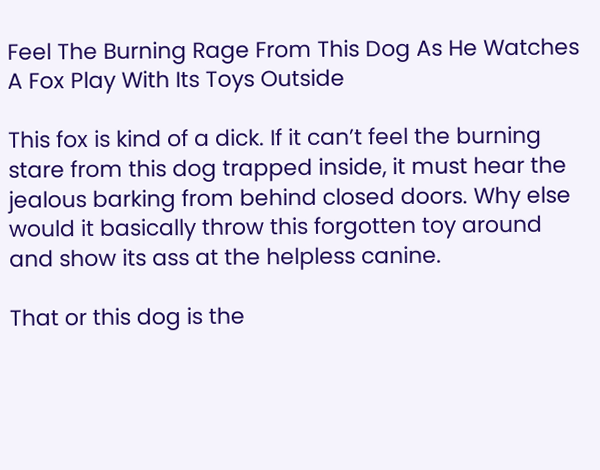Feel The Burning Rage From This Dog As He Watches A Fox Play With Its Toys Outside

This fox is kind of a dick. If it can’t feel the burning stare from this dog trapped inside, it must hear the jealous barking from behind closed doors. Why else would it basically throw this forgotten toy around and show its ass at the helpless canine.

That or this dog is the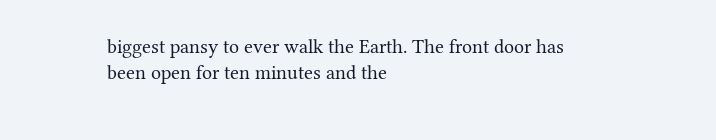biggest pansy to ever walk the Earth. The front door has been open for ten minutes and the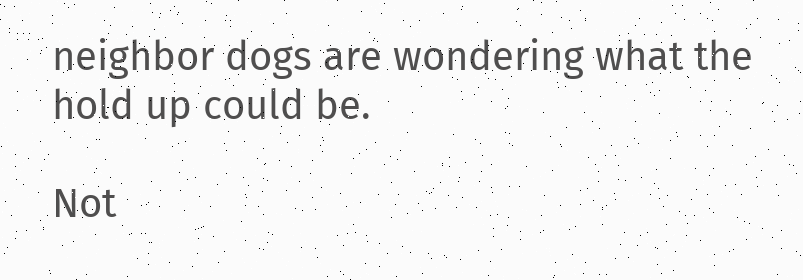neighbor dogs are wondering what the hold up could be.

Not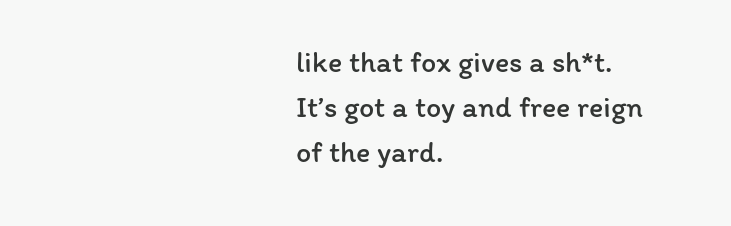like that fox gives a sh*t. It’s got a toy and free reign of the yard.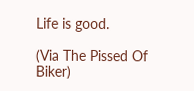Life is good.

(Via The Pissed Of Biker)